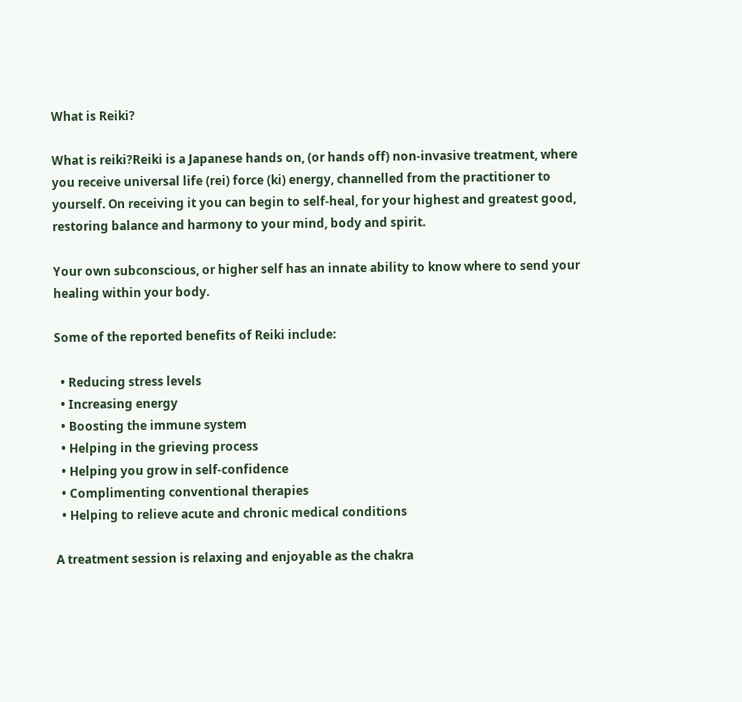What is Reiki?

What is reiki?Reiki is a Japanese hands on, (or hands off) non-invasive treatment, where you receive universal life (rei) force (ki) energy, channelled from the practitioner to yourself. On receiving it you can begin to self-heal, for your highest and greatest good, restoring balance and harmony to your mind, body and spirit.

Your own subconscious, or higher self has an innate ability to know where to send your healing within your body.

Some of the reported benefits of Reiki include:

  • Reducing stress levels
  • Increasing energy
  • Boosting the immune system
  • Helping in the grieving process
  • Helping you grow in self-confidence
  • Complimenting conventional therapies
  • Helping to relieve acute and chronic medical conditions

A treatment session is relaxing and enjoyable as the chakra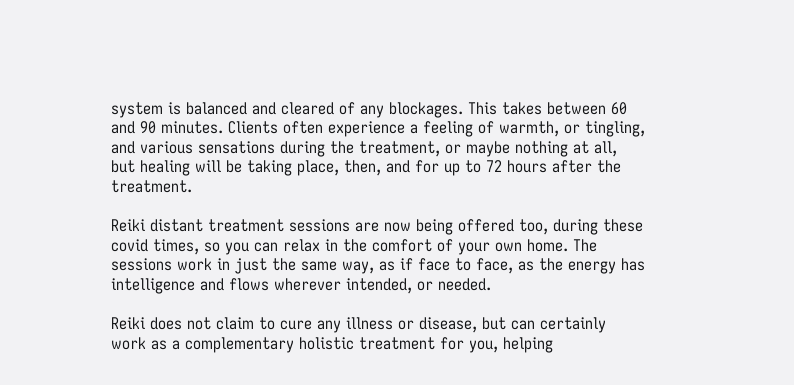system is balanced and cleared of any blockages. This takes between 60 and 90 minutes. Clients often experience a feeling of warmth, or tingling, and various sensations during the treatment, or maybe nothing at all, but healing will be taking place, then, and for up to 72 hours after the treatment.

Reiki distant treatment sessions are now being offered too, during these covid times, so you can relax in the comfort of your own home. The sessions work in just the same way, as if face to face, as the energy has intelligence and flows wherever intended, or needed.

Reiki does not claim to cure any illness or disease, but can certainly work as a complementary holistic treatment for you, helping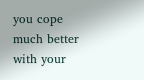you cope much better with your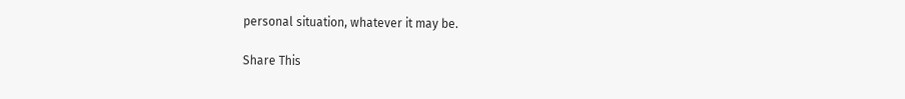personal situation, whatever it may be.

Share This